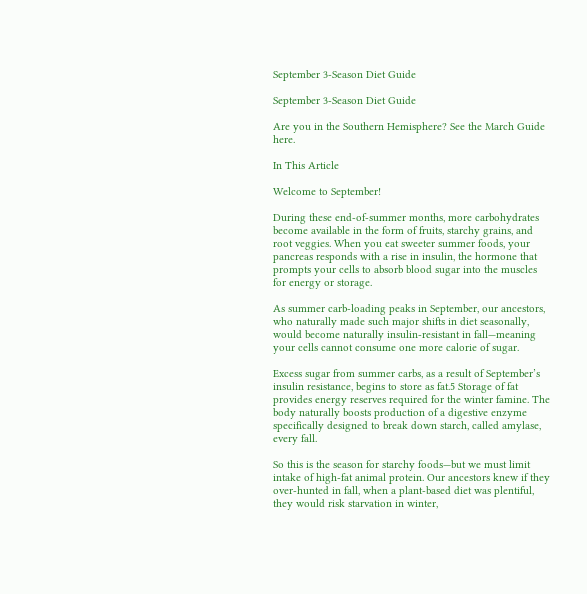September 3-Season Diet Guide

September 3-Season Diet Guide

Are you in the Southern Hemisphere? See the March Guide here.

In This Article

Welcome to September!

During these end-of-summer months, more carbohydrates become available in the form of fruits, starchy grains, and root veggies. When you eat sweeter summer foods, your pancreas responds with a rise in insulin, the hormone that prompts your cells to absorb blood sugar into the muscles for energy or storage.

As summer carb-loading peaks in September, our ancestors, who naturally made such major shifts in diet seasonally, would become naturally insulin-resistant in fall—meaning your cells cannot consume one more calorie of sugar.

Excess sugar from summer carbs, as a result of September’s insulin resistance, begins to store as fat.5 Storage of fat provides energy reserves required for the winter famine. The body naturally boosts production of a digestive enzyme specifically designed to break down starch, called amylase, every fall.

So this is the season for starchy foods—but we must limit intake of high-fat animal protein. Our ancestors knew if they over-hunted in fall, when a plant-based diet was plentiful, they would risk starvation in winter,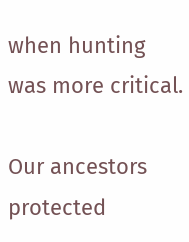when hunting was more critical.

Our ancestors protected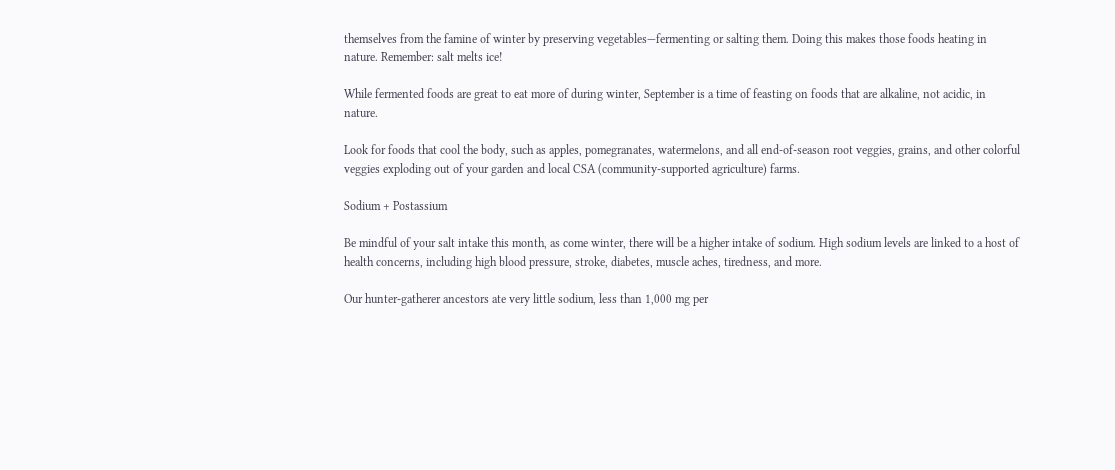themselves from the famine of winter by preserving vegetables—fermenting or salting them. Doing this makes those foods heating in nature. Remember: salt melts ice!

While fermented foods are great to eat more of during winter, September is a time of feasting on foods that are alkaline, not acidic, in nature.

Look for foods that cool the body, such as apples, pomegranates, watermelons, and all end-of-season root veggies, grains, and other colorful veggies exploding out of your garden and local CSA (community-supported agriculture) farms.

Sodium + Postassium

Be mindful of your salt intake this month, as come winter, there will be a higher intake of sodium. High sodium levels are linked to a host of health concerns, including high blood pressure, stroke, diabetes, muscle aches, tiredness, and more.

Our hunter-gatherer ancestors ate very little sodium, less than 1,000 mg per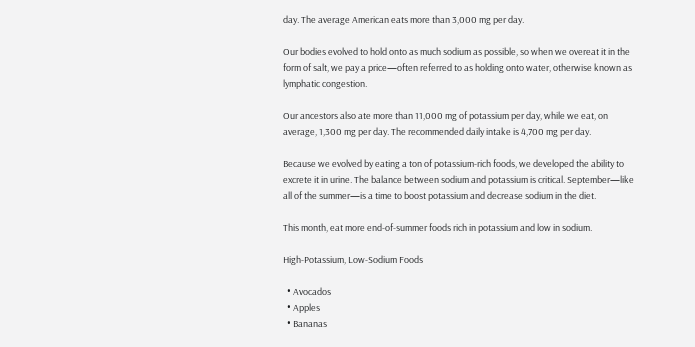day. The average American eats more than 3,000 mg per day.

Our bodies evolved to hold onto as much sodium as possible, so when we overeat it in the form of salt, we pay a price—often referred to as holding onto water, otherwise known as lymphatic congestion.

Our ancestors also ate more than 11,000 mg of potassium per day, while we eat, on average, 1,300 mg per day. The recommended daily intake is 4,700 mg per day.

Because we evolved by eating a ton of potassium-rich foods, we developed the ability to excrete it in urine. The balance between sodium and potassium is critical. September—like all of the summer—is a time to boost potassium and decrease sodium in the diet.

This month, eat more end-of-summer foods rich in potassium and low in sodium.

High-Potassium, Low-Sodium Foods

  • Avocados
  • Apples
  • Bananas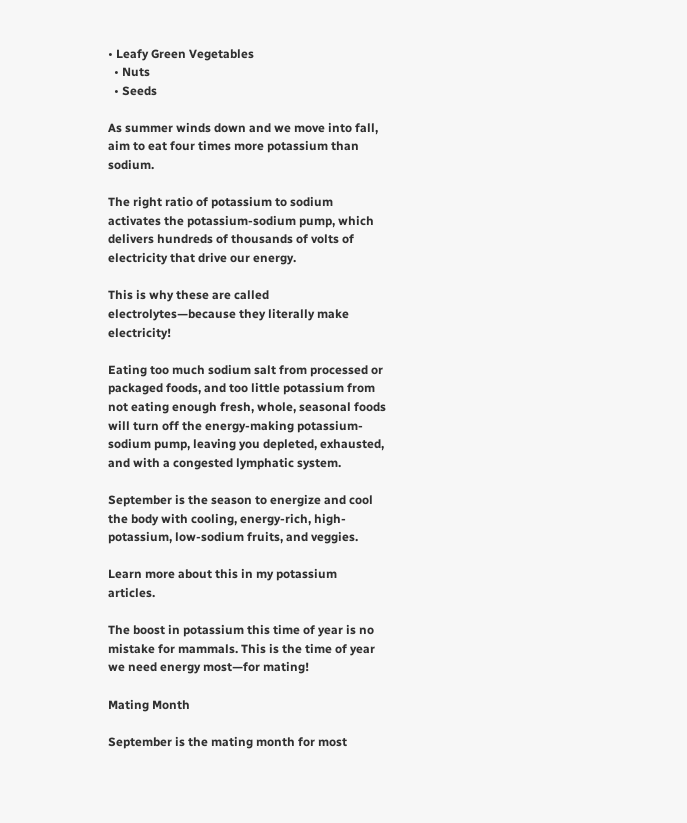• Leafy Green Vegetables
  • Nuts
  • Seeds

As summer winds down and we move into fall, aim to eat four times more potassium than sodium.

The right ratio of potassium to sodium activates the potassium-sodium pump, which delivers hundreds of thousands of volts of electricity that drive our energy.

This is why these are called electrolytes—because they literally make electricity!

Eating too much sodium salt from processed or packaged foods, and too little potassium from not eating enough fresh, whole, seasonal foods will turn off the energy-making potassium-sodium pump, leaving you depleted, exhausted, and with a congested lymphatic system.

September is the season to energize and cool the body with cooling, energy-rich, high-potassium, low-sodium fruits, and veggies.

Learn more about this in my potassium articles.

The boost in potassium this time of year is no mistake for mammals. This is the time of year we need energy most—for mating!

Mating Month

September is the mating month for most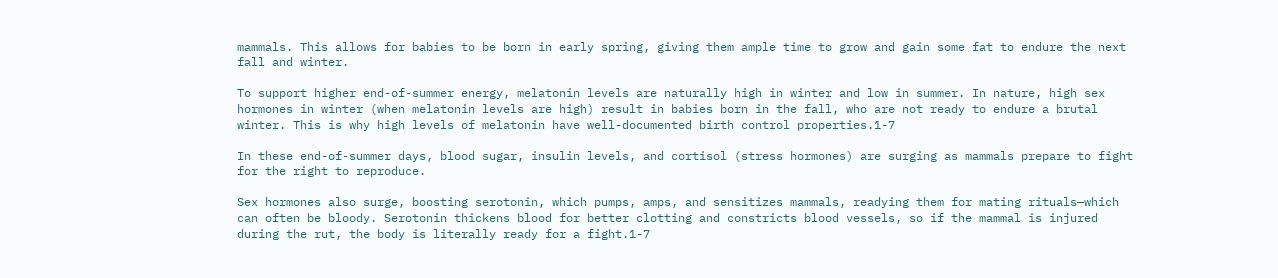mammals. This allows for babies to be born in early spring, giving them ample time to grow and gain some fat to endure the next fall and winter.

To support higher end-of-summer energy, melatonin levels are naturally high in winter and low in summer. In nature, high sex hormones in winter (when melatonin levels are high) result in babies born in the fall, who are not ready to endure a brutal winter. This is why high levels of melatonin have well-documented birth control properties.1-7

In these end-of-summer days, blood sugar, insulin levels, and cortisol (stress hormones) are surging as mammals prepare to fight for the right to reproduce.

Sex hormones also surge, boosting serotonin, which pumps, amps, and sensitizes mammals, readying them for mating rituals—which can often be bloody. Serotonin thickens blood for better clotting and constricts blood vessels, so if the mammal is injured during the rut, the body is literally ready for a fight.1-7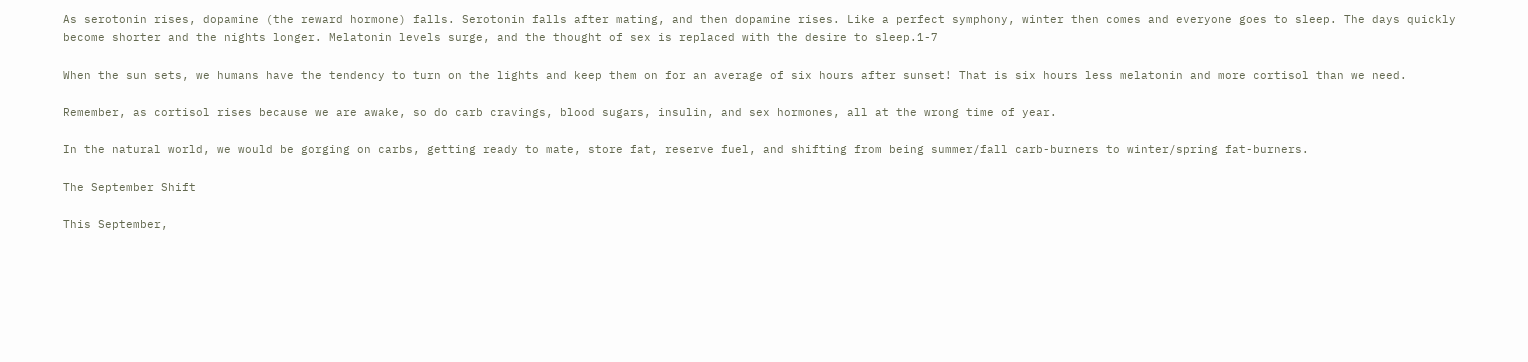As serotonin rises, dopamine (the reward hormone) falls. Serotonin falls after mating, and then dopamine rises. Like a perfect symphony, winter then comes and everyone goes to sleep. The days quickly become shorter and the nights longer. Melatonin levels surge, and the thought of sex is replaced with the desire to sleep.1-7

When the sun sets, we humans have the tendency to turn on the lights and keep them on for an average of six hours after sunset! That is six hours less melatonin and more cortisol than we need.

Remember, as cortisol rises because we are awake, so do carb cravings, blood sugars, insulin, and sex hormones, all at the wrong time of year.

In the natural world, we would be gorging on carbs, getting ready to mate, store fat, reserve fuel, and shifting from being summer/fall carb-burners to winter/spring fat-burners.

The September Shift

This September,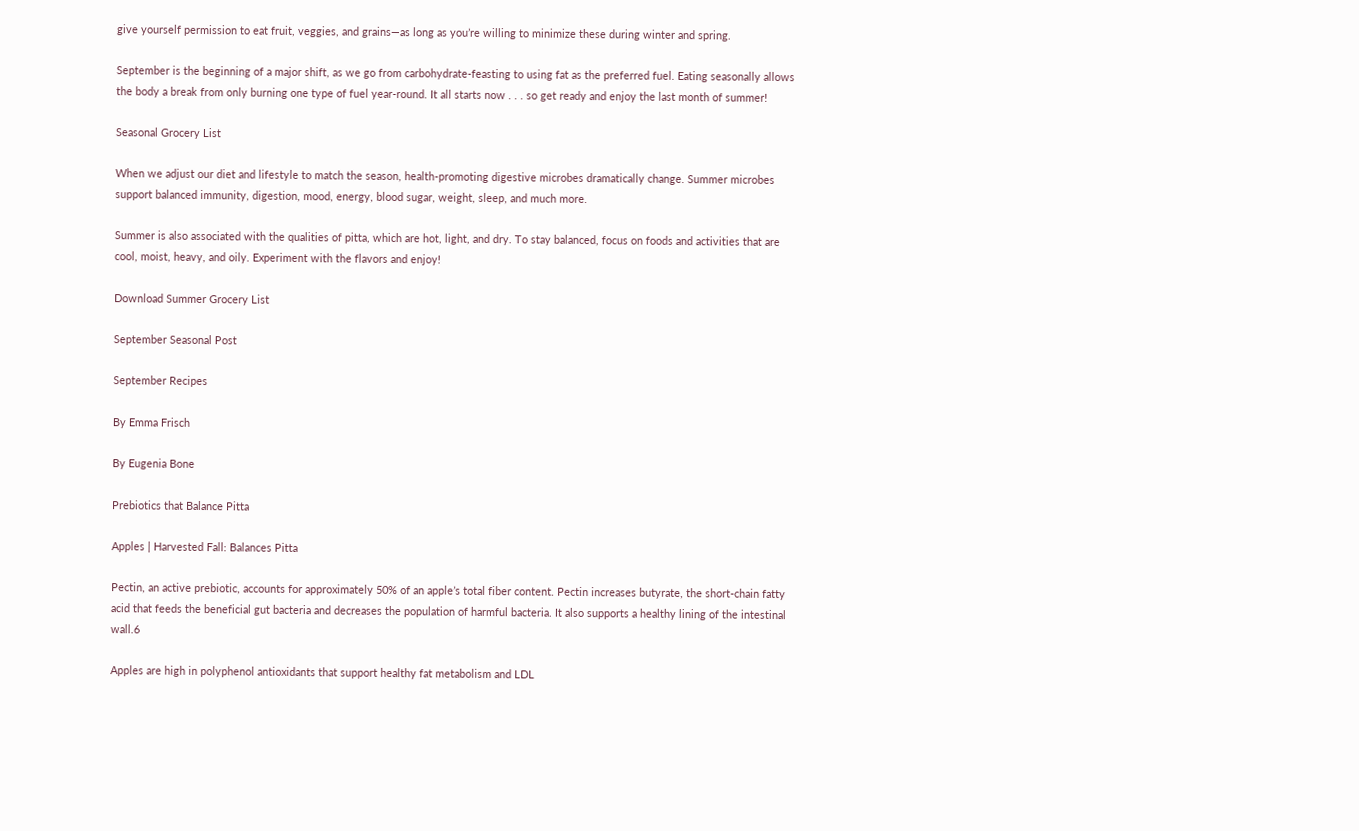give yourself permission to eat fruit, veggies, and grains—as long as you’re willing to minimize these during winter and spring.

September is the beginning of a major shift, as we go from carbohydrate-feasting to using fat as the preferred fuel. Eating seasonally allows the body a break from only burning one type of fuel year-round. It all starts now . . . so get ready and enjoy the last month of summer!

Seasonal Grocery List

When we adjust our diet and lifestyle to match the season, health-promoting digestive microbes dramatically change. Summer microbes support balanced immunity, digestion, mood, energy, blood sugar, weight, sleep, and much more.

Summer is also associated with the qualities of pitta, which are hot, light, and dry. To stay balanced, focus on foods and activities that are cool, moist, heavy, and oily. Experiment with the flavors and enjoy!

Download Summer Grocery List

September Seasonal Post

September Recipes

By Emma Frisch

By Eugenia Bone

Prebiotics that Balance Pitta

Apples | Harvested Fall: Balances Pitta

Pectin, an active prebiotic, accounts for approximately 50% of an apple’s total fiber content. Pectin increases butyrate, the short-chain fatty acid that feeds the beneficial gut bacteria and decreases the population of harmful bacteria. It also supports a healthy lining of the intestinal wall.6

Apples are high in polyphenol antioxidants that support healthy fat metabolism and LDL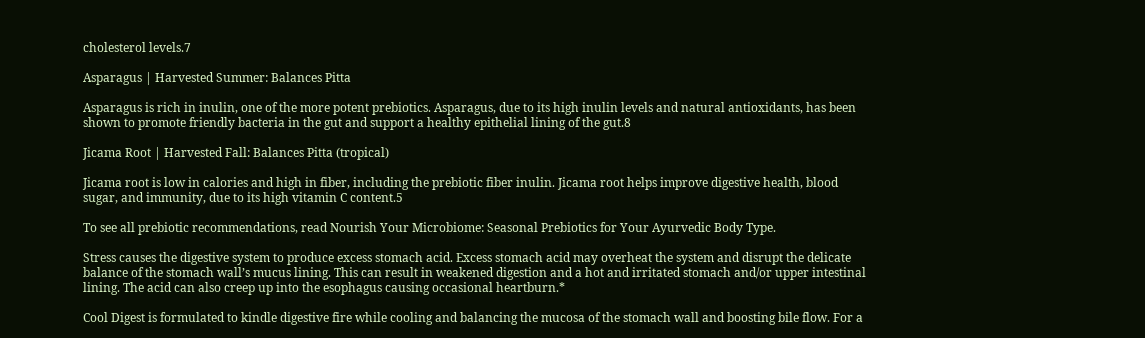cholesterol levels.7

Asparagus | Harvested Summer: Balances Pitta

Asparagus is rich in inulin, one of the more potent prebiotics. Asparagus, due to its high inulin levels and natural antioxidants, has been shown to promote friendly bacteria in the gut and support a healthy epithelial lining of the gut.8

Jicama Root | Harvested Fall: Balances Pitta (tropical)

Jicama root is low in calories and high in fiber, including the prebiotic fiber inulin. Jicama root helps improve digestive health, blood sugar, and immunity, due to its high vitamin C content.5

To see all prebiotic recommendations, read Nourish Your Microbiome: Seasonal Prebiotics for Your Ayurvedic Body Type.

Stress causes the digestive system to produce excess stomach acid. Excess stomach acid may overheat the system and disrupt the delicate balance of the stomach wall’s mucus lining. This can result in weakened digestion and a hot and irritated stomach and/or upper intestinal lining. The acid can also creep up into the esophagus causing occasional heartburn.*

Cool Digest is formulated to kindle digestive fire while cooling and balancing the mucosa of the stomach wall and boosting bile flow. For a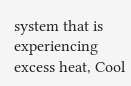system that is experiencing excess heat, Cool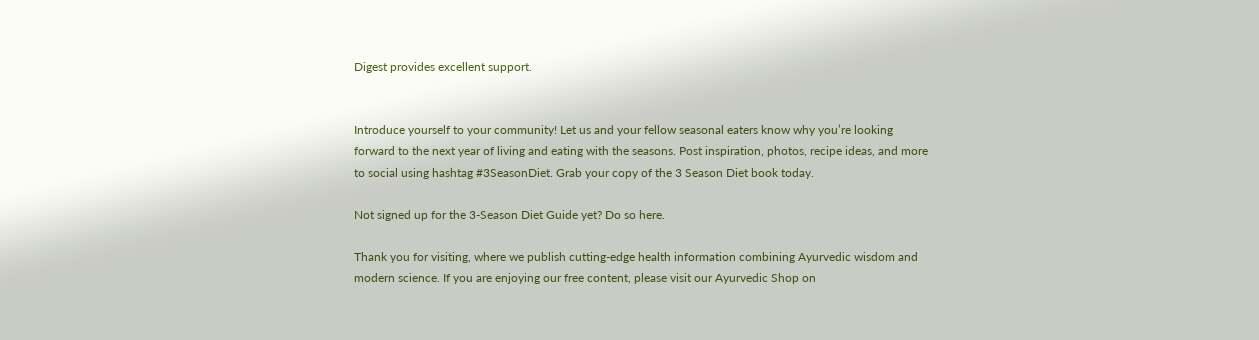Digest provides excellent support.


Introduce yourself to your community! Let us and your fellow seasonal eaters know why you’re looking forward to the next year of living and eating with the seasons. Post inspiration, photos, recipe ideas, and more to social using hashtag #3SeasonDiet. Grab your copy of the 3 Season Diet book today.

Not signed up for the 3-Season Diet Guide yet? Do so here.

Thank you for visiting, where we publish cutting-edge health information combining Ayurvedic wisdom and modern science. If you are enjoying our free content, please visit our Ayurvedic Shop on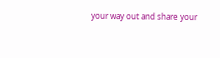your way out and share your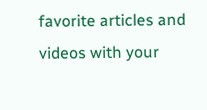favorite articles and videos with your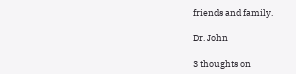friends and family.

Dr. John

3 thoughts on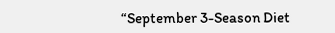“September 3-Season Diet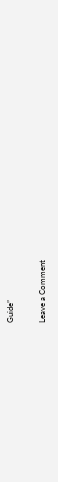Guide”

Leave a Comment